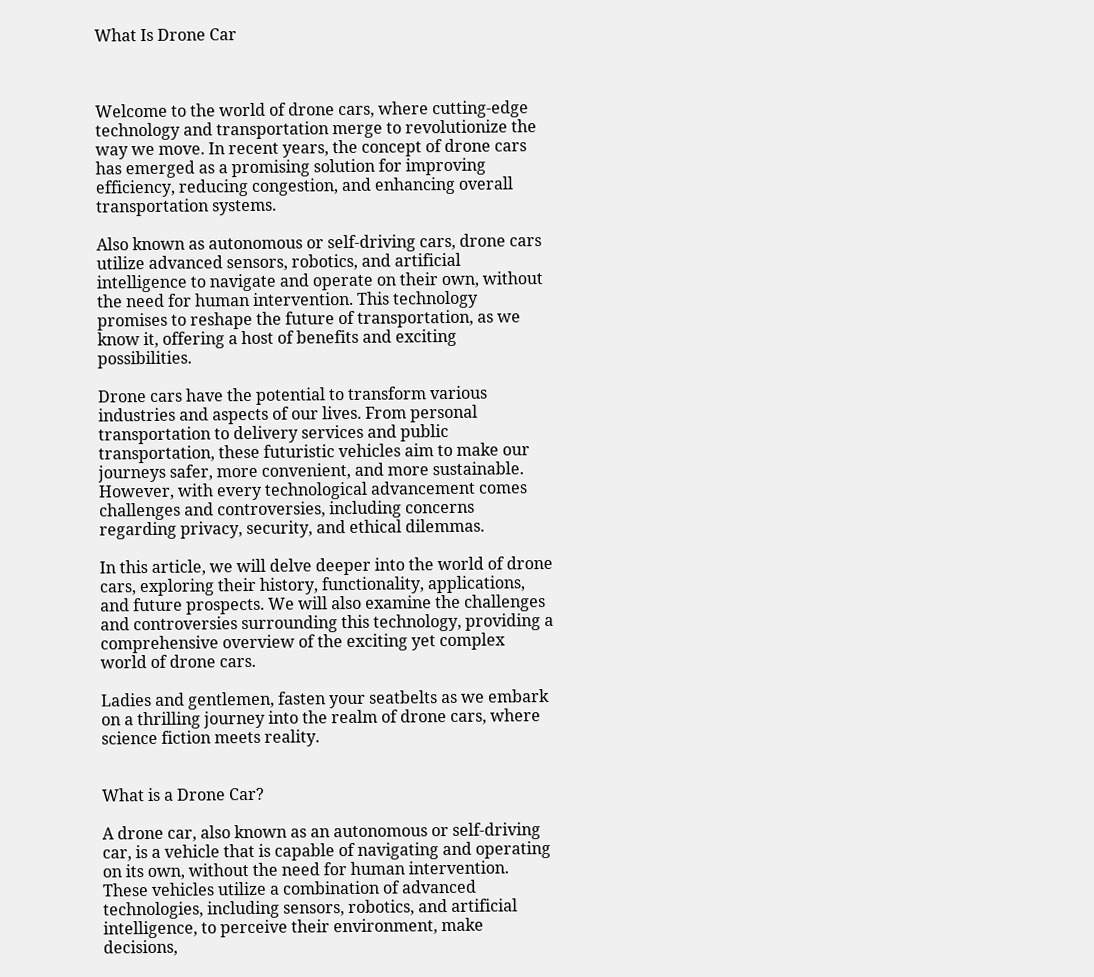What Is Drone Car



Welcome to the world of drone cars, where cutting-edge technology and transportation merge to revolutionize the way we move. In recent years, the concept of drone cars has emerged as a promising solution for improving efficiency, reducing congestion, and enhancing overall transportation systems.

Also known as autonomous or self-driving cars, drone cars utilize advanced sensors, robotics, and artificial intelligence to navigate and operate on their own, without the need for human intervention. This technology promises to reshape the future of transportation, as we know it, offering a host of benefits and exciting possibilities.

Drone cars have the potential to transform various industries and aspects of our lives. From personal transportation to delivery services and public transportation, these futuristic vehicles aim to make our journeys safer, more convenient, and more sustainable. However, with every technological advancement comes challenges and controversies, including concerns regarding privacy, security, and ethical dilemmas.

In this article, we will delve deeper into the world of drone cars, exploring their history, functionality, applications, and future prospects. We will also examine the challenges and controversies surrounding this technology, providing a comprehensive overview of the exciting yet complex world of drone cars.

Ladies and gentlemen, fasten your seatbelts as we embark on a thrilling journey into the realm of drone cars, where science fiction meets reality.


What is a Drone Car?

A drone car, also known as an autonomous or self-driving car, is a vehicle that is capable of navigating and operating on its own, without the need for human intervention. These vehicles utilize a combination of advanced technologies, including sensors, robotics, and artificial intelligence, to perceive their environment, make decisions,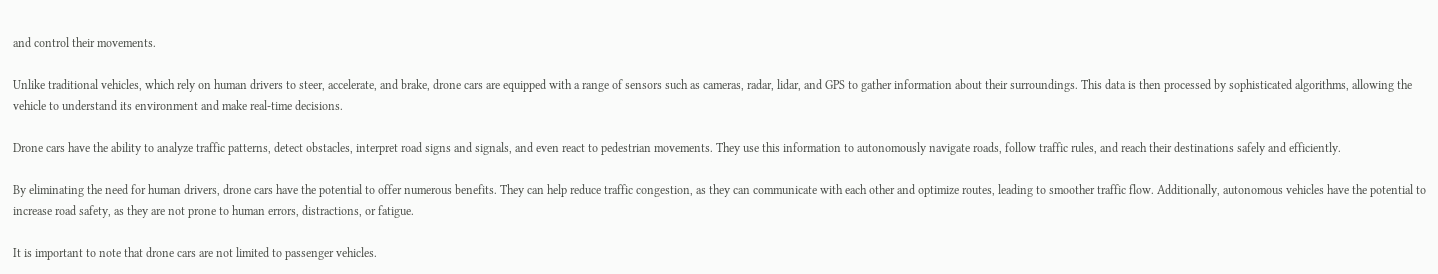and control their movements.

Unlike traditional vehicles, which rely on human drivers to steer, accelerate, and brake, drone cars are equipped with a range of sensors such as cameras, radar, lidar, and GPS to gather information about their surroundings. This data is then processed by sophisticated algorithms, allowing the vehicle to understand its environment and make real-time decisions.

Drone cars have the ability to analyze traffic patterns, detect obstacles, interpret road signs and signals, and even react to pedestrian movements. They use this information to autonomously navigate roads, follow traffic rules, and reach their destinations safely and efficiently.

By eliminating the need for human drivers, drone cars have the potential to offer numerous benefits. They can help reduce traffic congestion, as they can communicate with each other and optimize routes, leading to smoother traffic flow. Additionally, autonomous vehicles have the potential to increase road safety, as they are not prone to human errors, distractions, or fatigue.

It is important to note that drone cars are not limited to passenger vehicles.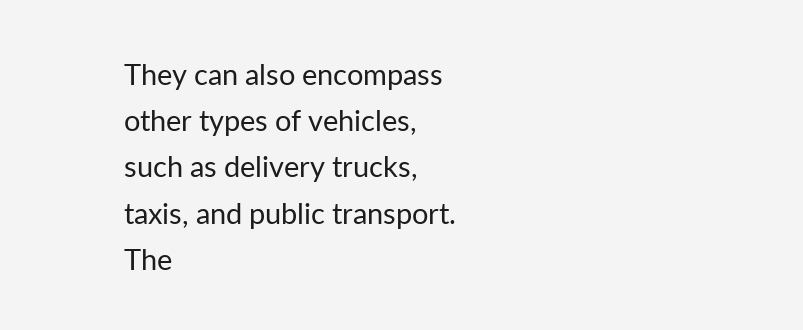They can also encompass other types of vehicles, such as delivery trucks, taxis, and public transport. The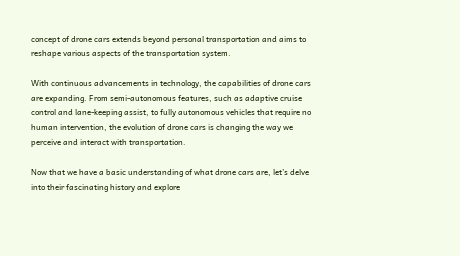concept of drone cars extends beyond personal transportation and aims to reshape various aspects of the transportation system.

With continuous advancements in technology, the capabilities of drone cars are expanding. From semi-autonomous features, such as adaptive cruise control and lane-keeping assist, to fully autonomous vehicles that require no human intervention, the evolution of drone cars is changing the way we perceive and interact with transportation.

Now that we have a basic understanding of what drone cars are, let’s delve into their fascinating history and explore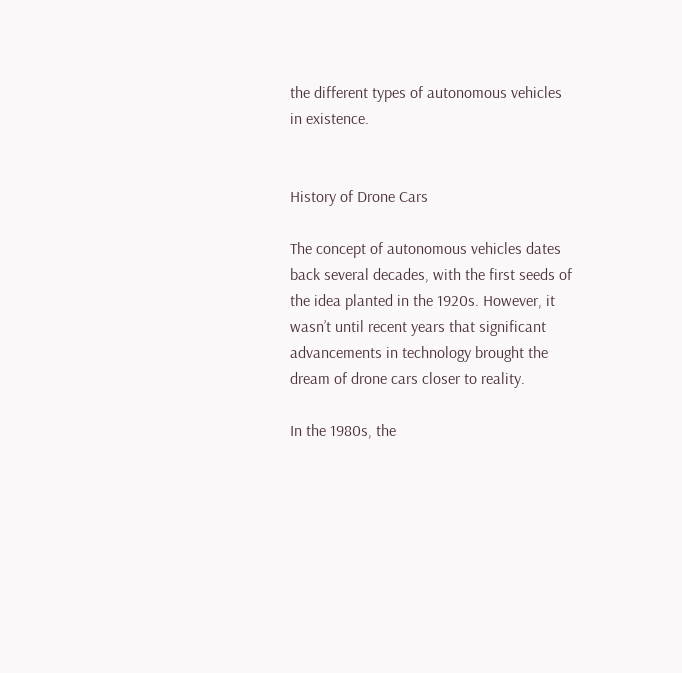the different types of autonomous vehicles in existence.


History of Drone Cars

The concept of autonomous vehicles dates back several decades, with the first seeds of the idea planted in the 1920s. However, it wasn’t until recent years that significant advancements in technology brought the dream of drone cars closer to reality.

In the 1980s, the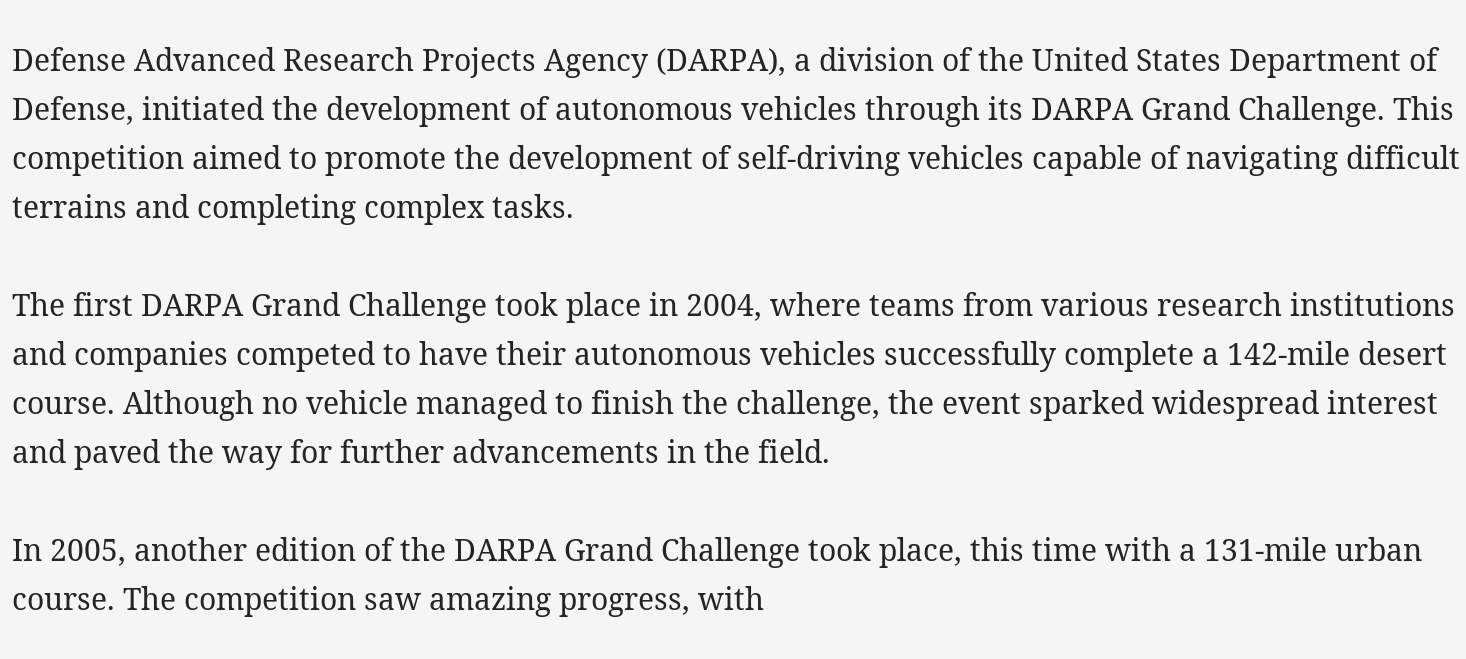Defense Advanced Research Projects Agency (DARPA), a division of the United States Department of Defense, initiated the development of autonomous vehicles through its DARPA Grand Challenge. This competition aimed to promote the development of self-driving vehicles capable of navigating difficult terrains and completing complex tasks.

The first DARPA Grand Challenge took place in 2004, where teams from various research institutions and companies competed to have their autonomous vehicles successfully complete a 142-mile desert course. Although no vehicle managed to finish the challenge, the event sparked widespread interest and paved the way for further advancements in the field.

In 2005, another edition of the DARPA Grand Challenge took place, this time with a 131-mile urban course. The competition saw amazing progress, with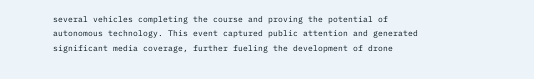several vehicles completing the course and proving the potential of autonomous technology. This event captured public attention and generated significant media coverage, further fueling the development of drone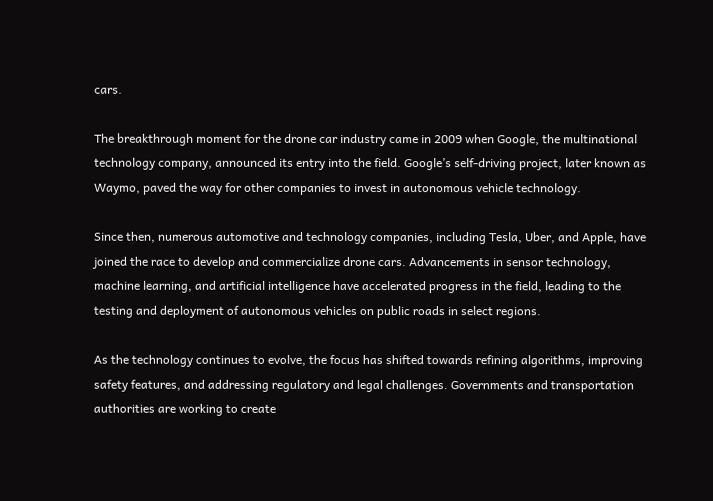cars.

The breakthrough moment for the drone car industry came in 2009 when Google, the multinational technology company, announced its entry into the field. Google’s self-driving project, later known as Waymo, paved the way for other companies to invest in autonomous vehicle technology.

Since then, numerous automotive and technology companies, including Tesla, Uber, and Apple, have joined the race to develop and commercialize drone cars. Advancements in sensor technology, machine learning, and artificial intelligence have accelerated progress in the field, leading to the testing and deployment of autonomous vehicles on public roads in select regions.

As the technology continues to evolve, the focus has shifted towards refining algorithms, improving safety features, and addressing regulatory and legal challenges. Governments and transportation authorities are working to create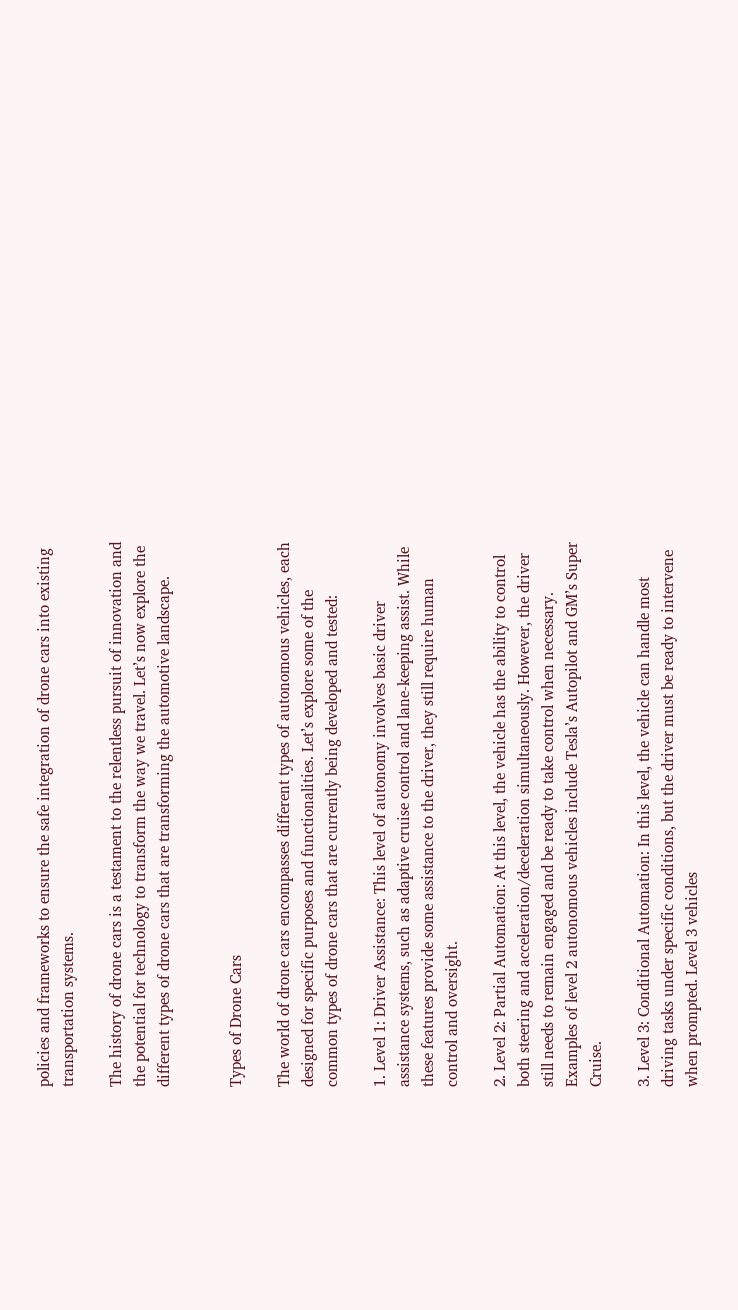policies and frameworks to ensure the safe integration of drone cars into existing transportation systems.

The history of drone cars is a testament to the relentless pursuit of innovation and the potential for technology to transform the way we travel. Let’s now explore the different types of drone cars that are transforming the automotive landscape.


Types of Drone Cars

The world of drone cars encompasses different types of autonomous vehicles, each designed for specific purposes and functionalities. Let’s explore some of the common types of drone cars that are currently being developed and tested:

1. Level 1: Driver Assistance: This level of autonomy involves basic driver assistance systems, such as adaptive cruise control and lane-keeping assist. While these features provide some assistance to the driver, they still require human control and oversight.

2. Level 2: Partial Automation: At this level, the vehicle has the ability to control both steering and acceleration/deceleration simultaneously. However, the driver still needs to remain engaged and be ready to take control when necessary. Examples of level 2 autonomous vehicles include Tesla’s Autopilot and GM’s Super Cruise.

3. Level 3: Conditional Automation: In this level, the vehicle can handle most driving tasks under specific conditions, but the driver must be ready to intervene when prompted. Level 3 vehicles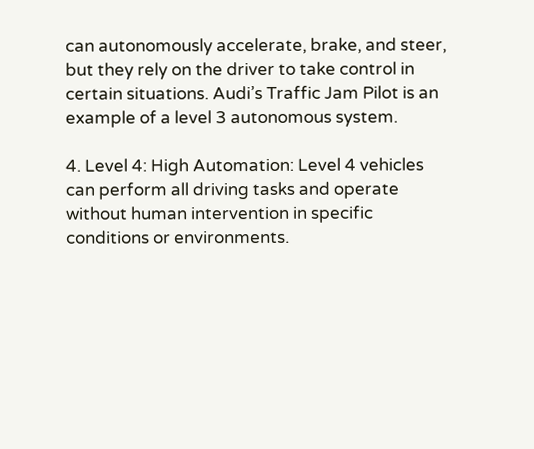can autonomously accelerate, brake, and steer, but they rely on the driver to take control in certain situations. Audi’s Traffic Jam Pilot is an example of a level 3 autonomous system.

4. Level 4: High Automation: Level 4 vehicles can perform all driving tasks and operate without human intervention in specific conditions or environments.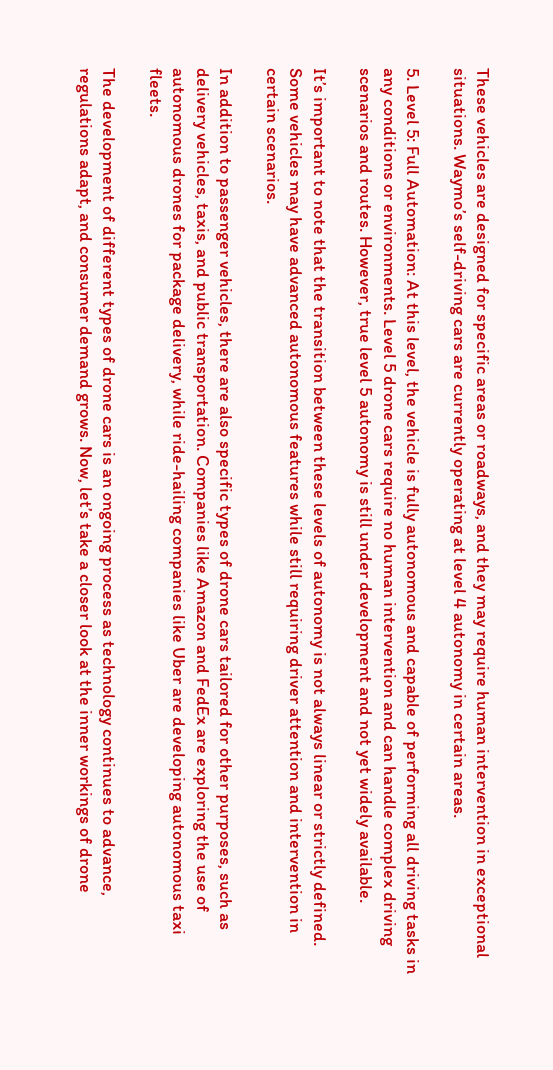These vehicles are designed for specific areas or roadways, and they may require human intervention in exceptional situations. Waymo’s self-driving cars are currently operating at level 4 autonomy in certain areas.

5. Level 5: Full Automation: At this level, the vehicle is fully autonomous and capable of performing all driving tasks in any conditions or environments. Level 5 drone cars require no human intervention and can handle complex driving scenarios and routes. However, true level 5 autonomy is still under development and not yet widely available.

It’s important to note that the transition between these levels of autonomy is not always linear or strictly defined. Some vehicles may have advanced autonomous features while still requiring driver attention and intervention in certain scenarios.

In addition to passenger vehicles, there are also specific types of drone cars tailored for other purposes, such as delivery vehicles, taxis, and public transportation. Companies like Amazon and FedEx are exploring the use of autonomous drones for package delivery, while ride-hailing companies like Uber are developing autonomous taxi fleets.

The development of different types of drone cars is an ongoing process as technology continues to advance, regulations adapt, and consumer demand grows. Now, let’s take a closer look at the inner workings of drone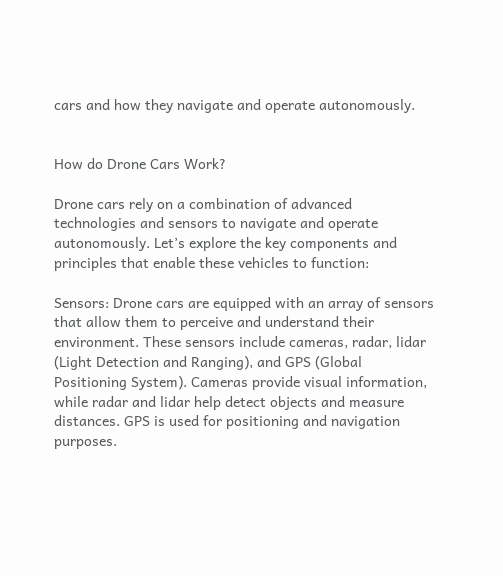cars and how they navigate and operate autonomously.


How do Drone Cars Work?

Drone cars rely on a combination of advanced technologies and sensors to navigate and operate autonomously. Let’s explore the key components and principles that enable these vehicles to function:

Sensors: Drone cars are equipped with an array of sensors that allow them to perceive and understand their environment. These sensors include cameras, radar, lidar (Light Detection and Ranging), and GPS (Global Positioning System). Cameras provide visual information, while radar and lidar help detect objects and measure distances. GPS is used for positioning and navigation purposes.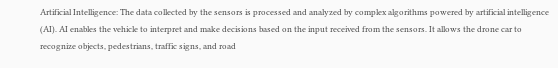Artificial Intelligence: The data collected by the sensors is processed and analyzed by complex algorithms powered by artificial intelligence (AI). AI enables the vehicle to interpret and make decisions based on the input received from the sensors. It allows the drone car to recognize objects, pedestrians, traffic signs, and road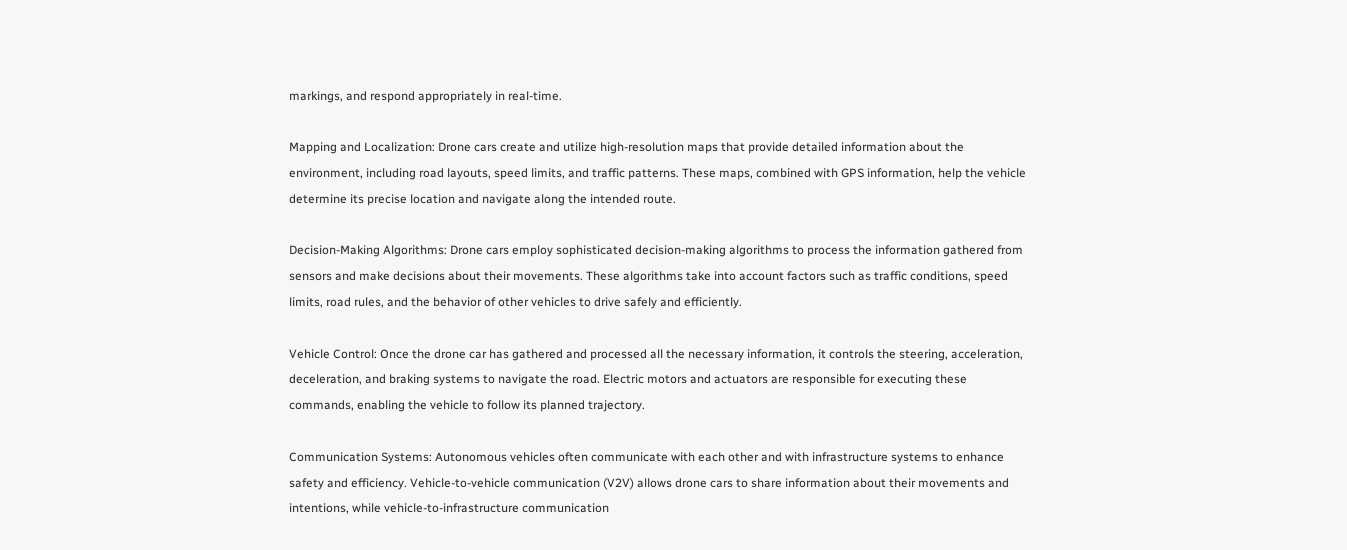markings, and respond appropriately in real-time.

Mapping and Localization: Drone cars create and utilize high-resolution maps that provide detailed information about the environment, including road layouts, speed limits, and traffic patterns. These maps, combined with GPS information, help the vehicle determine its precise location and navigate along the intended route.

Decision-Making Algorithms: Drone cars employ sophisticated decision-making algorithms to process the information gathered from sensors and make decisions about their movements. These algorithms take into account factors such as traffic conditions, speed limits, road rules, and the behavior of other vehicles to drive safely and efficiently.

Vehicle Control: Once the drone car has gathered and processed all the necessary information, it controls the steering, acceleration, deceleration, and braking systems to navigate the road. Electric motors and actuators are responsible for executing these commands, enabling the vehicle to follow its planned trajectory.

Communication Systems: Autonomous vehicles often communicate with each other and with infrastructure systems to enhance safety and efficiency. Vehicle-to-vehicle communication (V2V) allows drone cars to share information about their movements and intentions, while vehicle-to-infrastructure communication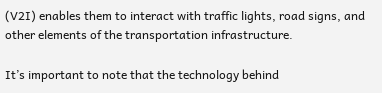(V2I) enables them to interact with traffic lights, road signs, and other elements of the transportation infrastructure.

It’s important to note that the technology behind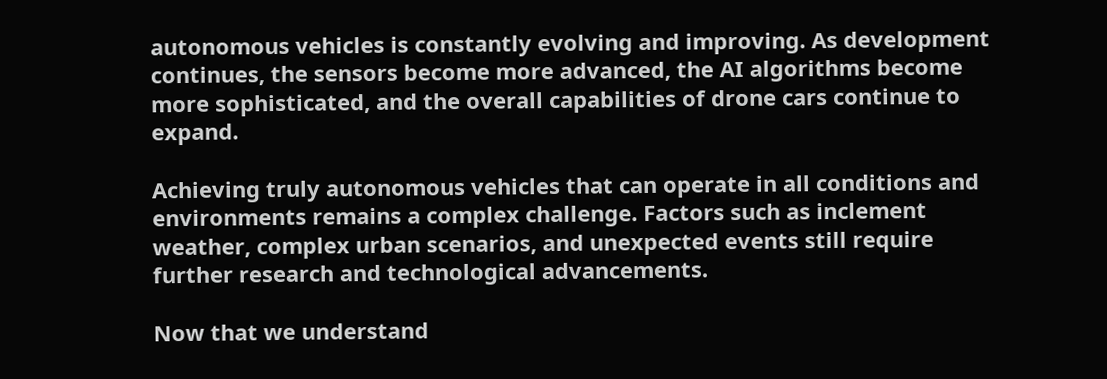autonomous vehicles is constantly evolving and improving. As development continues, the sensors become more advanced, the AI algorithms become more sophisticated, and the overall capabilities of drone cars continue to expand.

Achieving truly autonomous vehicles that can operate in all conditions and environments remains a complex challenge. Factors such as inclement weather, complex urban scenarios, and unexpected events still require further research and technological advancements.

Now that we understand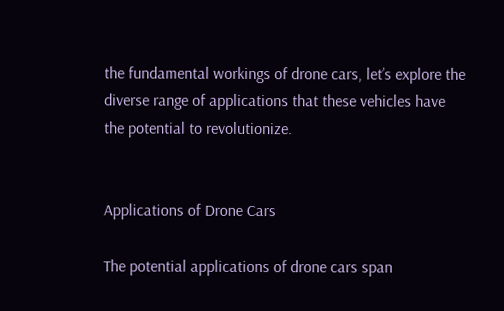the fundamental workings of drone cars, let’s explore the diverse range of applications that these vehicles have the potential to revolutionize.


Applications of Drone Cars

The potential applications of drone cars span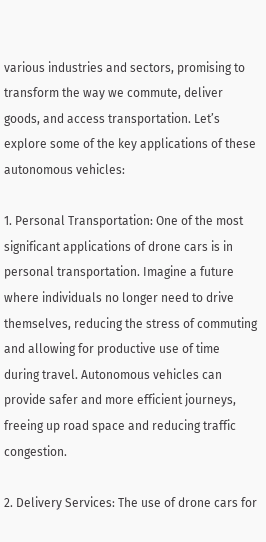various industries and sectors, promising to transform the way we commute, deliver goods, and access transportation. Let’s explore some of the key applications of these autonomous vehicles:

1. Personal Transportation: One of the most significant applications of drone cars is in personal transportation. Imagine a future where individuals no longer need to drive themselves, reducing the stress of commuting and allowing for productive use of time during travel. Autonomous vehicles can provide safer and more efficient journeys, freeing up road space and reducing traffic congestion.

2. Delivery Services: The use of drone cars for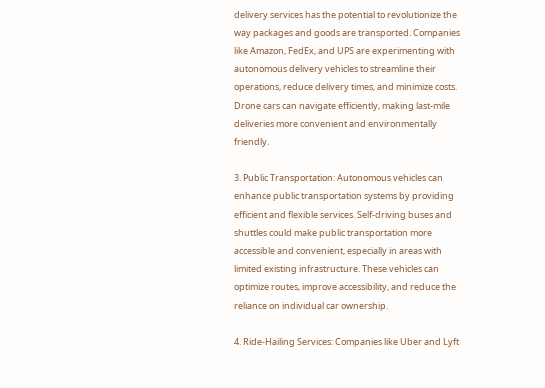delivery services has the potential to revolutionize the way packages and goods are transported. Companies like Amazon, FedEx, and UPS are experimenting with autonomous delivery vehicles to streamline their operations, reduce delivery times, and minimize costs. Drone cars can navigate efficiently, making last-mile deliveries more convenient and environmentally friendly.

3. Public Transportation: Autonomous vehicles can enhance public transportation systems by providing efficient and flexible services. Self-driving buses and shuttles could make public transportation more accessible and convenient, especially in areas with limited existing infrastructure. These vehicles can optimize routes, improve accessibility, and reduce the reliance on individual car ownership.

4. Ride-Hailing Services: Companies like Uber and Lyft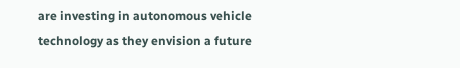are investing in autonomous vehicle technology as they envision a future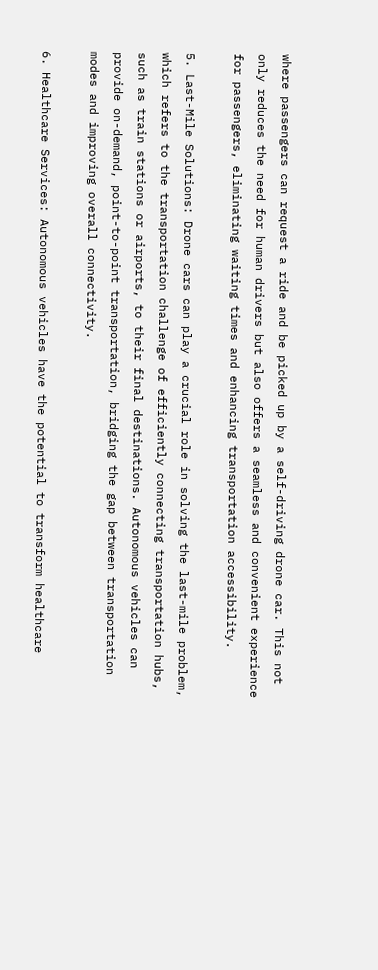where passengers can request a ride and be picked up by a self-driving drone car. This not only reduces the need for human drivers but also offers a seamless and convenient experience for passengers, eliminating waiting times and enhancing transportation accessibility.

5. Last-Mile Solutions: Drone cars can play a crucial role in solving the last-mile problem, which refers to the transportation challenge of efficiently connecting transportation hubs, such as train stations or airports, to their final destinations. Autonomous vehicles can provide on-demand, point-to-point transportation, bridging the gap between transportation modes and improving overall connectivity.

6. Healthcare Services: Autonomous vehicles have the potential to transform healthcare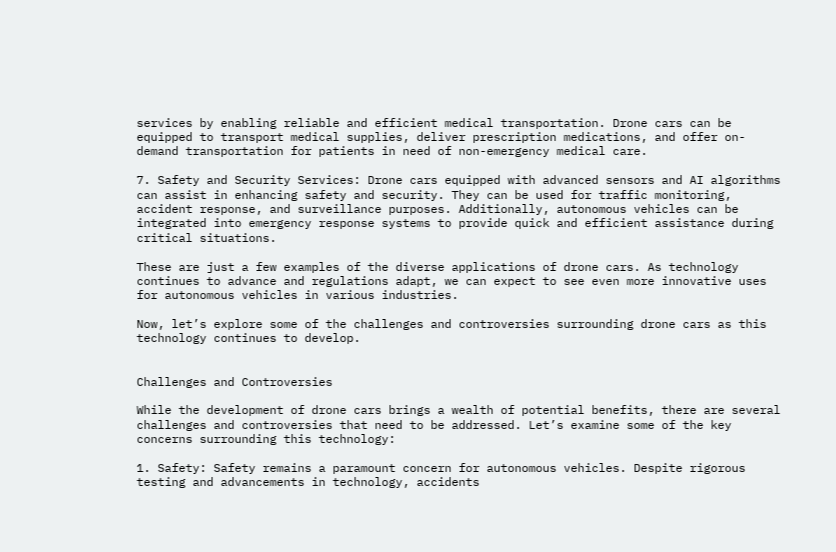services by enabling reliable and efficient medical transportation. Drone cars can be equipped to transport medical supplies, deliver prescription medications, and offer on-demand transportation for patients in need of non-emergency medical care.

7. Safety and Security Services: Drone cars equipped with advanced sensors and AI algorithms can assist in enhancing safety and security. They can be used for traffic monitoring, accident response, and surveillance purposes. Additionally, autonomous vehicles can be integrated into emergency response systems to provide quick and efficient assistance during critical situations.

These are just a few examples of the diverse applications of drone cars. As technology continues to advance and regulations adapt, we can expect to see even more innovative uses for autonomous vehicles in various industries.

Now, let’s explore some of the challenges and controversies surrounding drone cars as this technology continues to develop.


Challenges and Controversies

While the development of drone cars brings a wealth of potential benefits, there are several challenges and controversies that need to be addressed. Let’s examine some of the key concerns surrounding this technology:

1. Safety: Safety remains a paramount concern for autonomous vehicles. Despite rigorous testing and advancements in technology, accidents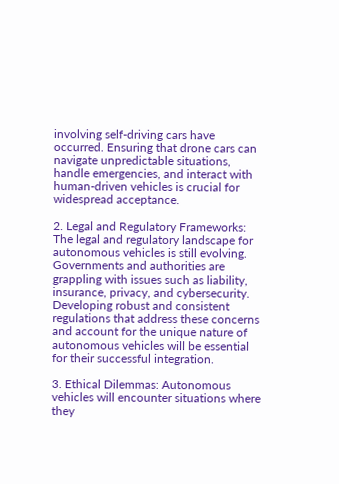involving self-driving cars have occurred. Ensuring that drone cars can navigate unpredictable situations, handle emergencies, and interact with human-driven vehicles is crucial for widespread acceptance.

2. Legal and Regulatory Frameworks: The legal and regulatory landscape for autonomous vehicles is still evolving. Governments and authorities are grappling with issues such as liability, insurance, privacy, and cybersecurity. Developing robust and consistent regulations that address these concerns and account for the unique nature of autonomous vehicles will be essential for their successful integration.

3. Ethical Dilemmas: Autonomous vehicles will encounter situations where they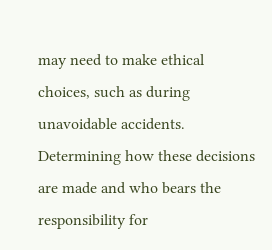may need to make ethical choices, such as during unavoidable accidents. Determining how these decisions are made and who bears the responsibility for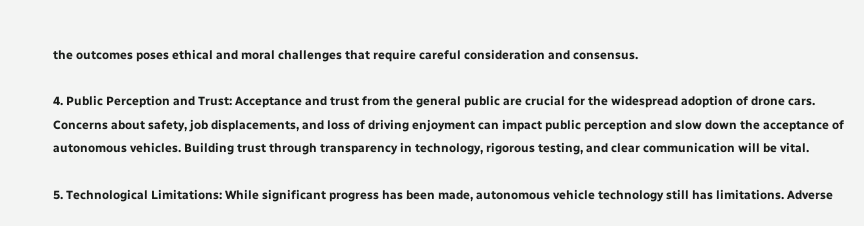the outcomes poses ethical and moral challenges that require careful consideration and consensus.

4. Public Perception and Trust: Acceptance and trust from the general public are crucial for the widespread adoption of drone cars. Concerns about safety, job displacements, and loss of driving enjoyment can impact public perception and slow down the acceptance of autonomous vehicles. Building trust through transparency in technology, rigorous testing, and clear communication will be vital.

5. Technological Limitations: While significant progress has been made, autonomous vehicle technology still has limitations. Adverse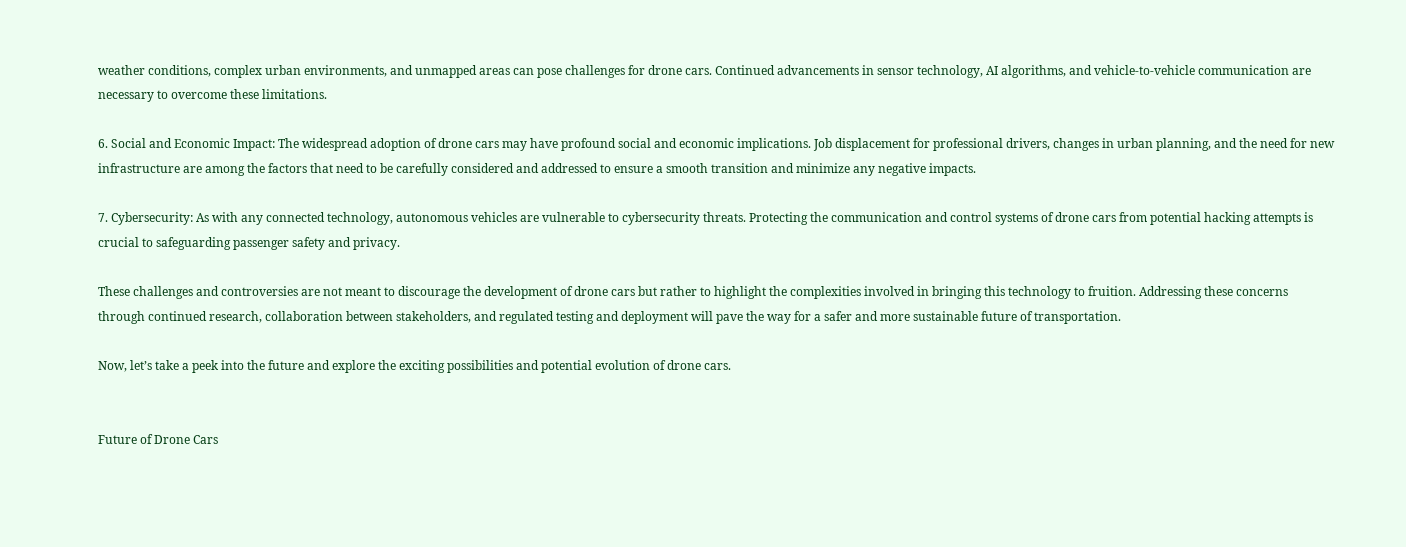weather conditions, complex urban environments, and unmapped areas can pose challenges for drone cars. Continued advancements in sensor technology, AI algorithms, and vehicle-to-vehicle communication are necessary to overcome these limitations.

6. Social and Economic Impact: The widespread adoption of drone cars may have profound social and economic implications. Job displacement for professional drivers, changes in urban planning, and the need for new infrastructure are among the factors that need to be carefully considered and addressed to ensure a smooth transition and minimize any negative impacts.

7. Cybersecurity: As with any connected technology, autonomous vehicles are vulnerable to cybersecurity threats. Protecting the communication and control systems of drone cars from potential hacking attempts is crucial to safeguarding passenger safety and privacy.

These challenges and controversies are not meant to discourage the development of drone cars but rather to highlight the complexities involved in bringing this technology to fruition. Addressing these concerns through continued research, collaboration between stakeholders, and regulated testing and deployment will pave the way for a safer and more sustainable future of transportation.

Now, let’s take a peek into the future and explore the exciting possibilities and potential evolution of drone cars.


Future of Drone Cars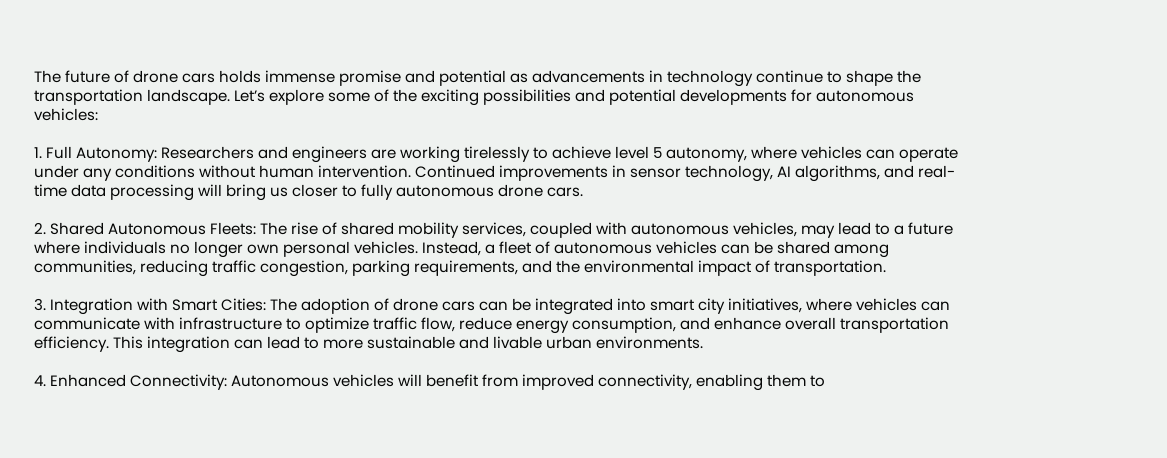The future of drone cars holds immense promise and potential as advancements in technology continue to shape the transportation landscape. Let’s explore some of the exciting possibilities and potential developments for autonomous vehicles:

1. Full Autonomy: Researchers and engineers are working tirelessly to achieve level 5 autonomy, where vehicles can operate under any conditions without human intervention. Continued improvements in sensor technology, AI algorithms, and real-time data processing will bring us closer to fully autonomous drone cars.

2. Shared Autonomous Fleets: The rise of shared mobility services, coupled with autonomous vehicles, may lead to a future where individuals no longer own personal vehicles. Instead, a fleet of autonomous vehicles can be shared among communities, reducing traffic congestion, parking requirements, and the environmental impact of transportation.

3. Integration with Smart Cities: The adoption of drone cars can be integrated into smart city initiatives, where vehicles can communicate with infrastructure to optimize traffic flow, reduce energy consumption, and enhance overall transportation efficiency. This integration can lead to more sustainable and livable urban environments.

4. Enhanced Connectivity: Autonomous vehicles will benefit from improved connectivity, enabling them to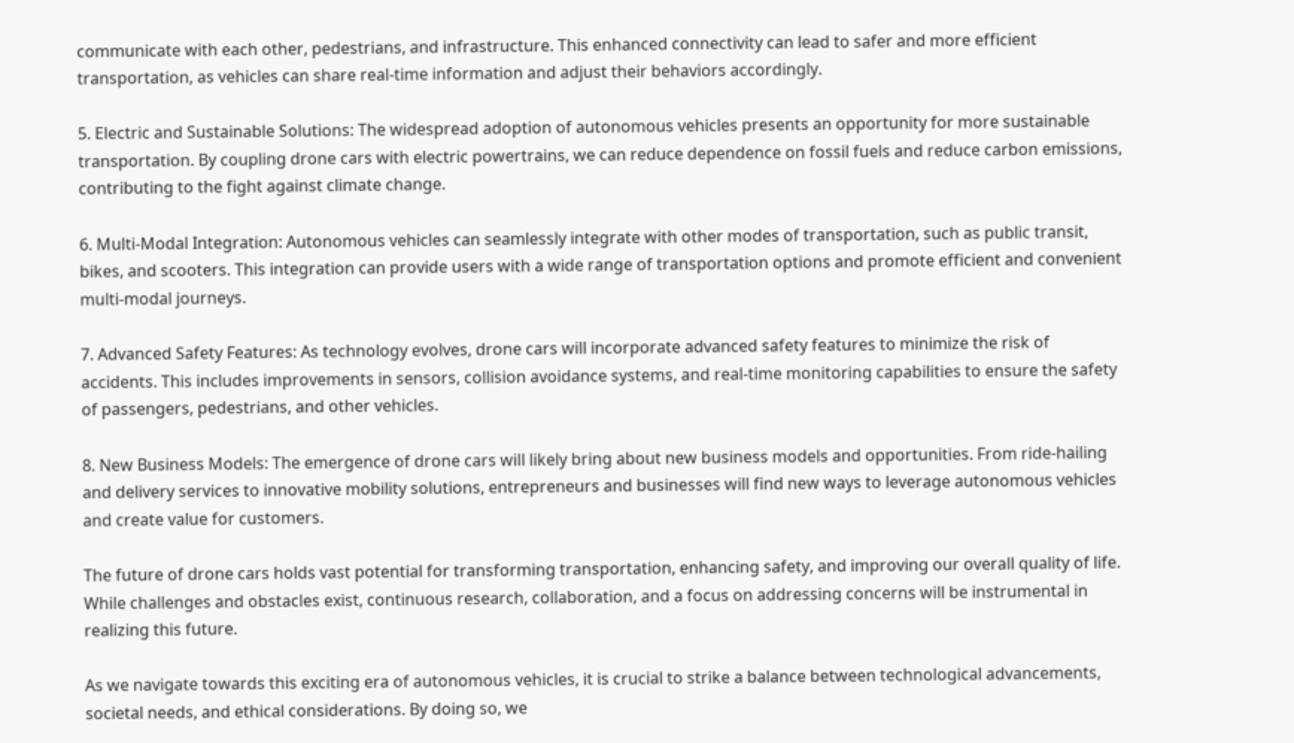communicate with each other, pedestrians, and infrastructure. This enhanced connectivity can lead to safer and more efficient transportation, as vehicles can share real-time information and adjust their behaviors accordingly.

5. Electric and Sustainable Solutions: The widespread adoption of autonomous vehicles presents an opportunity for more sustainable transportation. By coupling drone cars with electric powertrains, we can reduce dependence on fossil fuels and reduce carbon emissions, contributing to the fight against climate change.

6. Multi-Modal Integration: Autonomous vehicles can seamlessly integrate with other modes of transportation, such as public transit, bikes, and scooters. This integration can provide users with a wide range of transportation options and promote efficient and convenient multi-modal journeys.

7. Advanced Safety Features: As technology evolves, drone cars will incorporate advanced safety features to minimize the risk of accidents. This includes improvements in sensors, collision avoidance systems, and real-time monitoring capabilities to ensure the safety of passengers, pedestrians, and other vehicles.

8. New Business Models: The emergence of drone cars will likely bring about new business models and opportunities. From ride-hailing and delivery services to innovative mobility solutions, entrepreneurs and businesses will find new ways to leverage autonomous vehicles and create value for customers.

The future of drone cars holds vast potential for transforming transportation, enhancing safety, and improving our overall quality of life. While challenges and obstacles exist, continuous research, collaboration, and a focus on addressing concerns will be instrumental in realizing this future.

As we navigate towards this exciting era of autonomous vehicles, it is crucial to strike a balance between technological advancements, societal needs, and ethical considerations. By doing so, we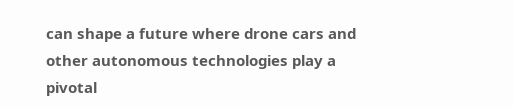can shape a future where drone cars and other autonomous technologies play a pivotal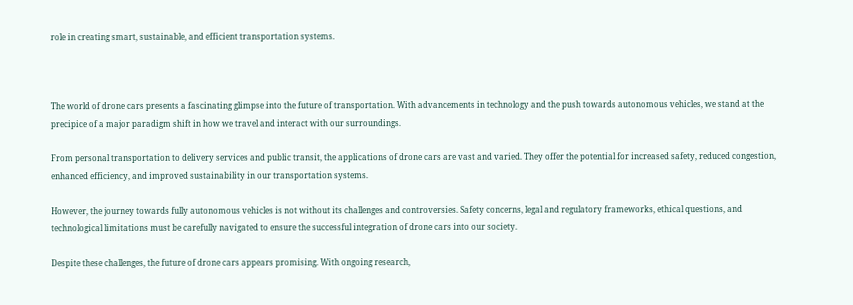role in creating smart, sustainable, and efficient transportation systems.



The world of drone cars presents a fascinating glimpse into the future of transportation. With advancements in technology and the push towards autonomous vehicles, we stand at the precipice of a major paradigm shift in how we travel and interact with our surroundings.

From personal transportation to delivery services and public transit, the applications of drone cars are vast and varied. They offer the potential for increased safety, reduced congestion, enhanced efficiency, and improved sustainability in our transportation systems.

However, the journey towards fully autonomous vehicles is not without its challenges and controversies. Safety concerns, legal and regulatory frameworks, ethical questions, and technological limitations must be carefully navigated to ensure the successful integration of drone cars into our society.

Despite these challenges, the future of drone cars appears promising. With ongoing research,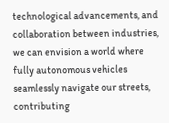technological advancements, and collaboration between industries, we can envision a world where fully autonomous vehicles seamlessly navigate our streets, contributing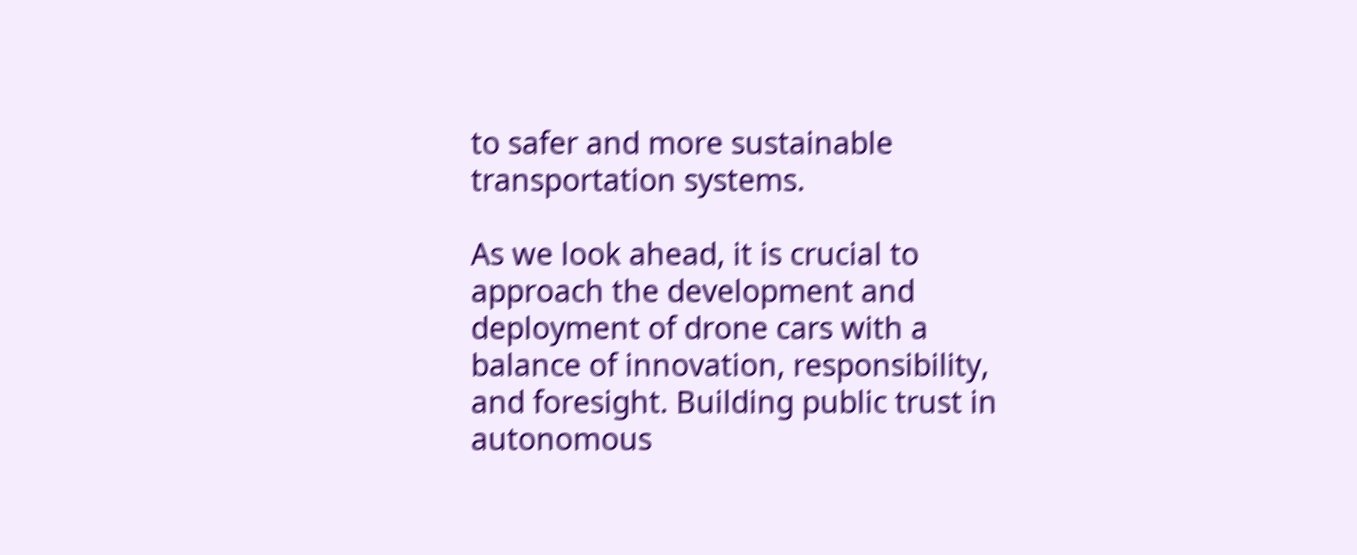to safer and more sustainable transportation systems.

As we look ahead, it is crucial to approach the development and deployment of drone cars with a balance of innovation, responsibility, and foresight. Building public trust in autonomous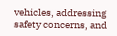vehicles, addressing safety concerns, and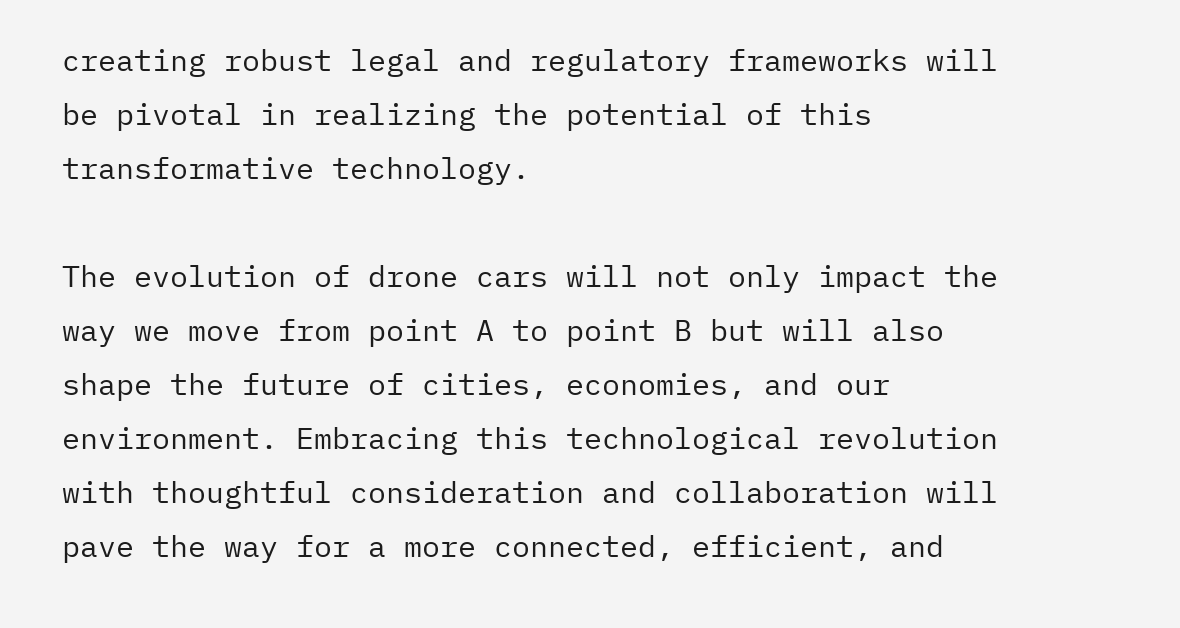creating robust legal and regulatory frameworks will be pivotal in realizing the potential of this transformative technology.

The evolution of drone cars will not only impact the way we move from point A to point B but will also shape the future of cities, economies, and our environment. Embracing this technological revolution with thoughtful consideration and collaboration will pave the way for a more connected, efficient, and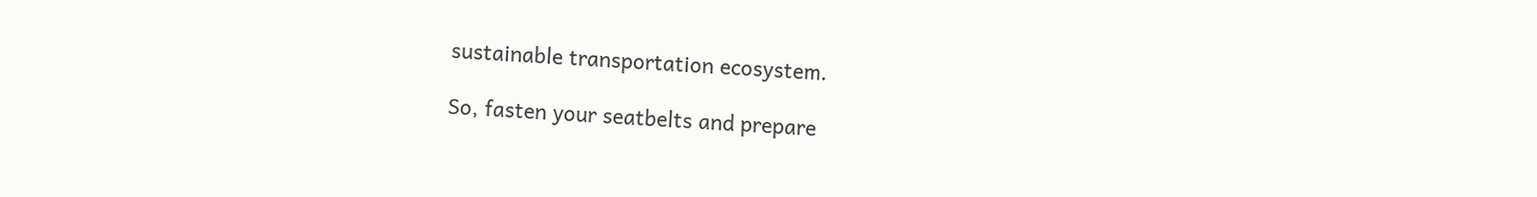sustainable transportation ecosystem.

So, fasten your seatbelts and prepare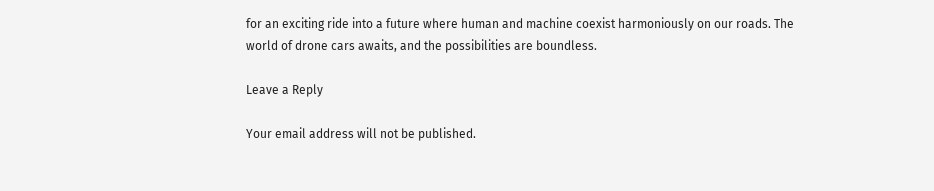for an exciting ride into a future where human and machine coexist harmoniously on our roads. The world of drone cars awaits, and the possibilities are boundless.

Leave a Reply

Your email address will not be published.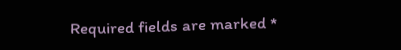Required fields are marked *